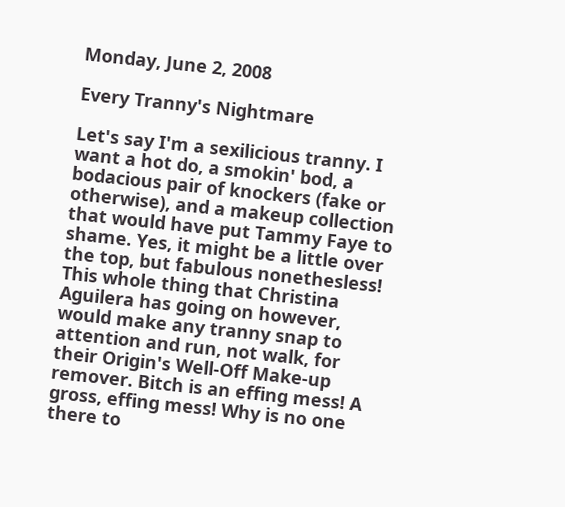Monday, June 2, 2008

Every Tranny's Nightmare

Let's say I'm a sexilicious tranny. I want a hot do, a smokin' bod, a bodacious pair of knockers (fake or otherwise), and a makeup collection that would have put Tammy Faye to shame. Yes, it might be a little over the top, but fabulous nonethesless! This whole thing that Christina Aguilera has going on however, would make any tranny snap to attention and run, not walk, for their Origin's Well-Off Make-up remover. Bitch is an effing mess! A gross, effing mess! Why is no one there to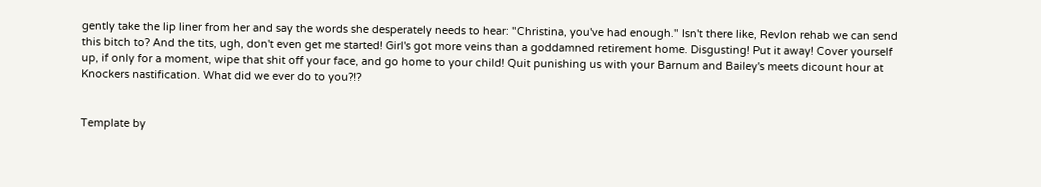gently take the lip liner from her and say the words she desperately needs to hear: "Christina, you've had enough." Isn't there like, Revlon rehab we can send this bitch to? And the tits, ugh, don't even get me started! Girl's got more veins than a goddamned retirement home. Disgusting! Put it away! Cover yourself up, if only for a moment, wipe that shit off your face, and go home to your child! Quit punishing us with your Barnum and Bailey's meets dicount hour at Knockers nastification. What did we ever do to you?!?


Template by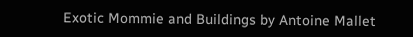Exotic Mommie and Buildings by Antoine Mallet